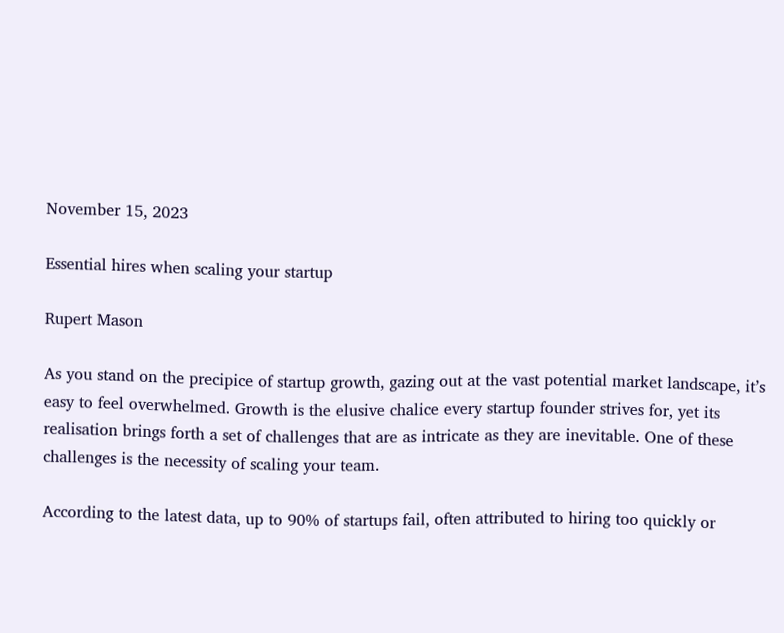November 15, 2023

Essential hires when scaling your startup

Rupert Mason

As you stand on the precipice of startup growth, gazing out at the vast potential market landscape, it’s easy to feel overwhelmed. Growth is the elusive chalice every startup founder strives for, yet its realisation brings forth a set of challenges that are as intricate as they are inevitable. One of these challenges is the necessity of scaling your team.

According to the latest data, up to 90% of startups fail, often attributed to hiring too quickly or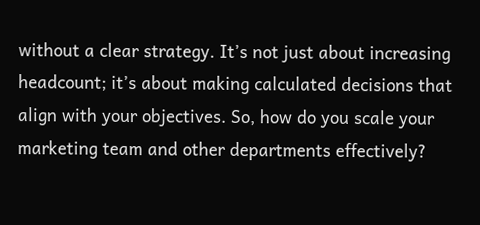without a clear strategy. It’s not just about increasing headcount; it’s about making calculated decisions that align with your objectives. So, how do you scale your marketing team and other departments effectively?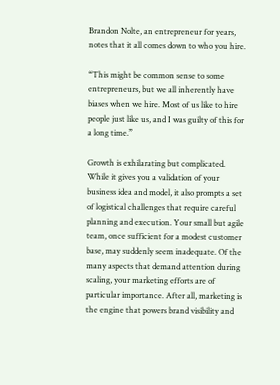Brandon Nolte, an entrepreneur for years, notes that it all comes down to who you hire.

“This might be common sense to some entrepreneurs, but we all inherently have biases when we hire. Most of us like to hire people just like us, and I was guilty of this for a long time.”

Growth is exhilarating but complicated. While it gives you a validation of your business idea and model, it also prompts a set of logistical challenges that require careful planning and execution. Your small but agile team, once sufficient for a modest customer base, may suddenly seem inadequate. Of the many aspects that demand attention during scaling, your marketing efforts are of particular importance. After all, marketing is the engine that powers brand visibility and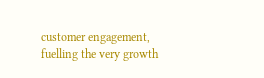customer engagement, fuelling the very growth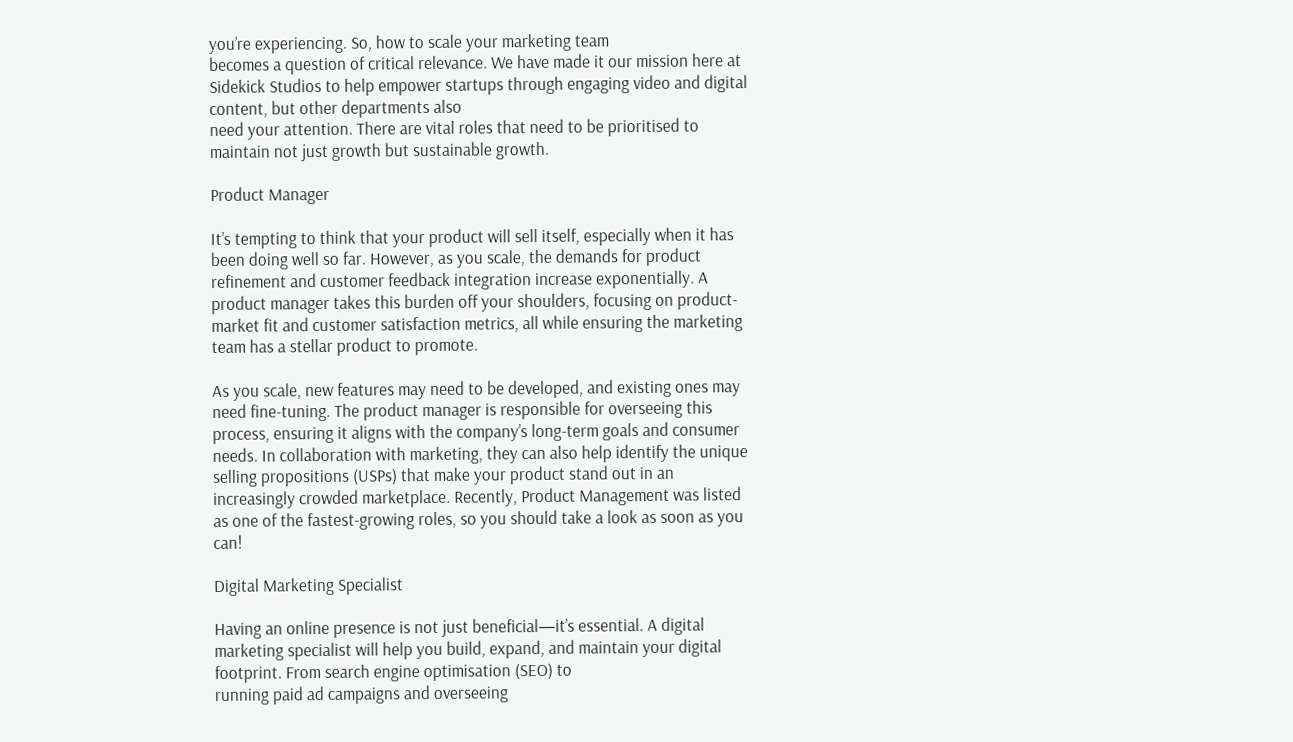you’re experiencing. So, how to scale your marketing team
becomes a question of critical relevance. We have made it our mission here at Sidekick Studios to help empower startups through engaging video and digital content, but other departments also
need your attention. There are vital roles that need to be prioritised to maintain not just growth but sustainable growth.

Product Manager

It’s tempting to think that your product will sell itself, especially when it has been doing well so far. However, as you scale, the demands for product refinement and customer feedback integration increase exponentially. A product manager takes this burden off your shoulders, focusing on product-market fit and customer satisfaction metrics, all while ensuring the marketing team has a stellar product to promote.

As you scale, new features may need to be developed, and existing ones may need fine-tuning. The product manager is responsible for overseeing this process, ensuring it aligns with the company’s long-term goals and consumer needs. In collaboration with marketing, they can also help identify the unique selling propositions (USPs) that make your product stand out in an increasingly crowded marketplace. Recently, Product Management was listed as one of the fastest-growing roles, so you should take a look as soon as you can!

Digital Marketing Specialist

Having an online presence is not just beneficial—it’s essential. A digital marketing specialist will help you build, expand, and maintain your digital footprint. From search engine optimisation (SEO) to
running paid ad campaigns and overseeing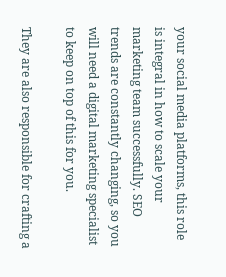your social media platforms, this role is integral in how to scale your marketing team successfully. SEO trends are constantly changing, so you will need a digital marketing specialist to keep on top of this for you.

They are also responsible for crafting a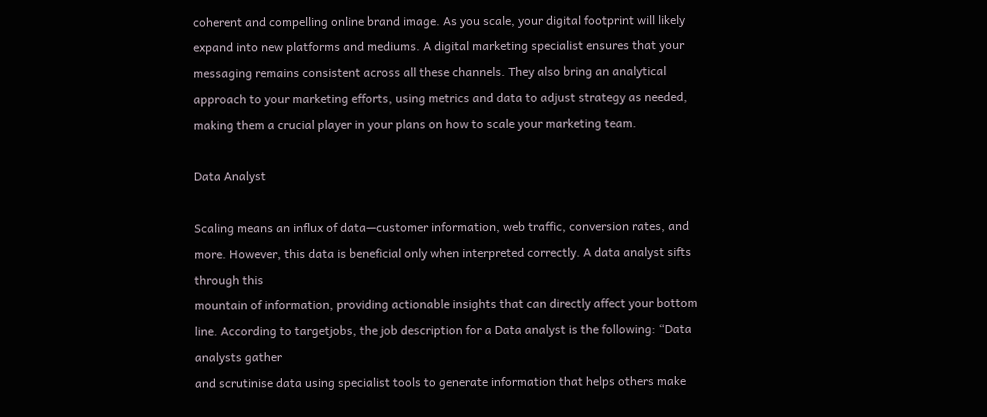coherent and compelling online brand image. As you scale, your digital footprint will likely expand into new platforms and mediums. A digital marketing specialist ensures that your messaging remains consistent across all these channels. They also bring an analytical approach to your marketing efforts, using metrics and data to adjust strategy as needed, making them a crucial player in your plans on how to scale your marketing team.

Data Analyst

Scaling means an influx of data—customer information, web traffic, conversion rates, and more. However, this data is beneficial only when interpreted correctly. A data analyst sifts through this
mountain of information, providing actionable insights that can directly affect your bottom line. According to targetjobs, the job description for a Data analyst is the following: “Data analysts gather
and scrutinise data using specialist tools to generate information that helps others make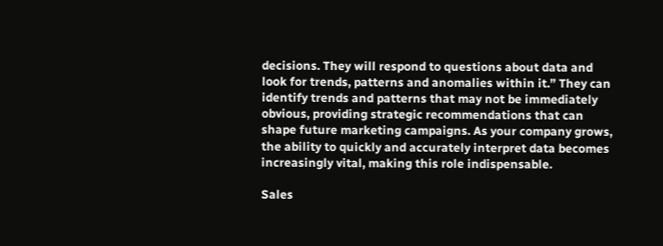decisions. They will respond to questions about data and look for trends, patterns and anomalies within it.” They can identify trends and patterns that may not be immediately obvious, providing strategic recommendations that can shape future marketing campaigns. As your company grows, the ability to quickly and accurately interpret data becomes increasingly vital, making this role indispensable.

Sales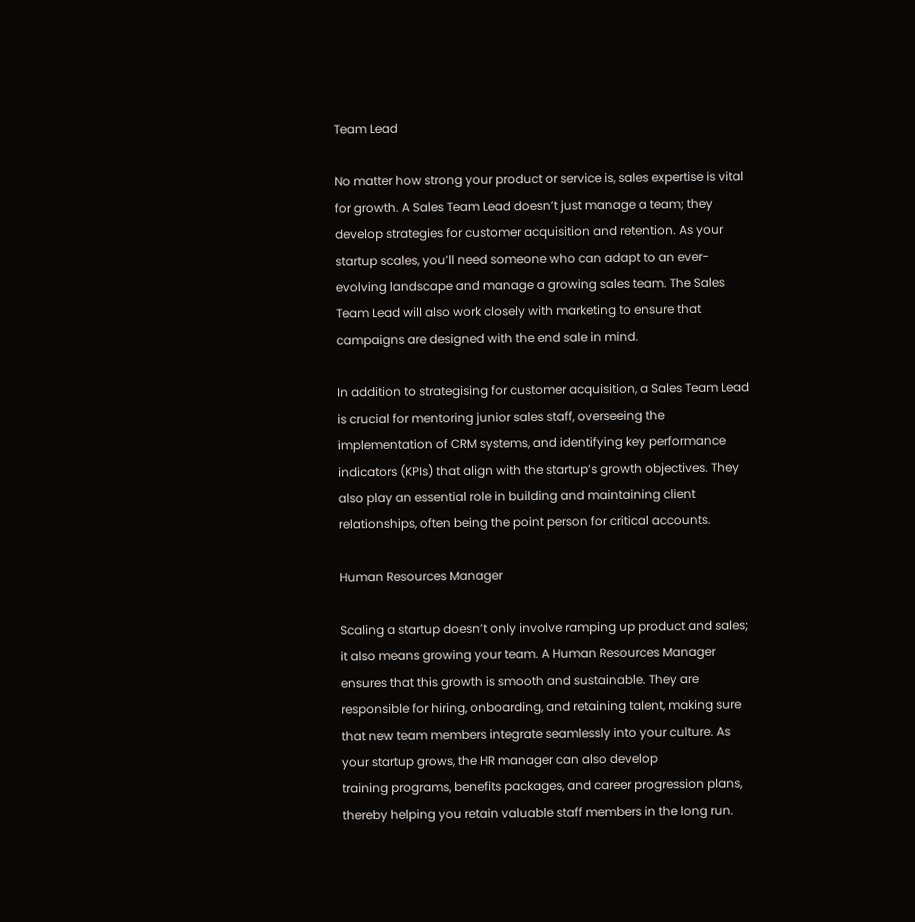Team Lead

No matter how strong your product or service is, sales expertise is vital for growth. A Sales Team Lead doesn’t just manage a team; they develop strategies for customer acquisition and retention. As your startup scales, you’ll need someone who can adapt to an ever-evolving landscape and manage a growing sales team. The Sales Team Lead will also work closely with marketing to ensure that campaigns are designed with the end sale in mind.

In addition to strategising for customer acquisition, a Sales Team Lead is crucial for mentoring junior sales staff, overseeing the implementation of CRM systems, and identifying key performance
indicators (KPIs) that align with the startup’s growth objectives. They also play an essential role in building and maintaining client relationships, often being the point person for critical accounts.

Human Resources Manager

Scaling a startup doesn’t only involve ramping up product and sales; it also means growing your team. A Human Resources Manager ensures that this growth is smooth and sustainable. They are
responsible for hiring, onboarding, and retaining talent, making sure that new team members integrate seamlessly into your culture. As your startup grows, the HR manager can also develop
training programs, benefits packages, and career progression plans, thereby helping you retain valuable staff members in the long run.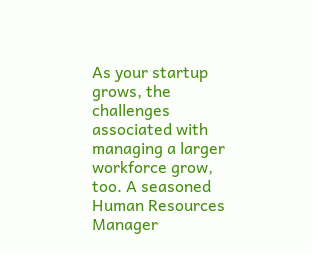As your startup grows, the challenges associated with managing a larger workforce grow, too. A seasoned Human Resources Manager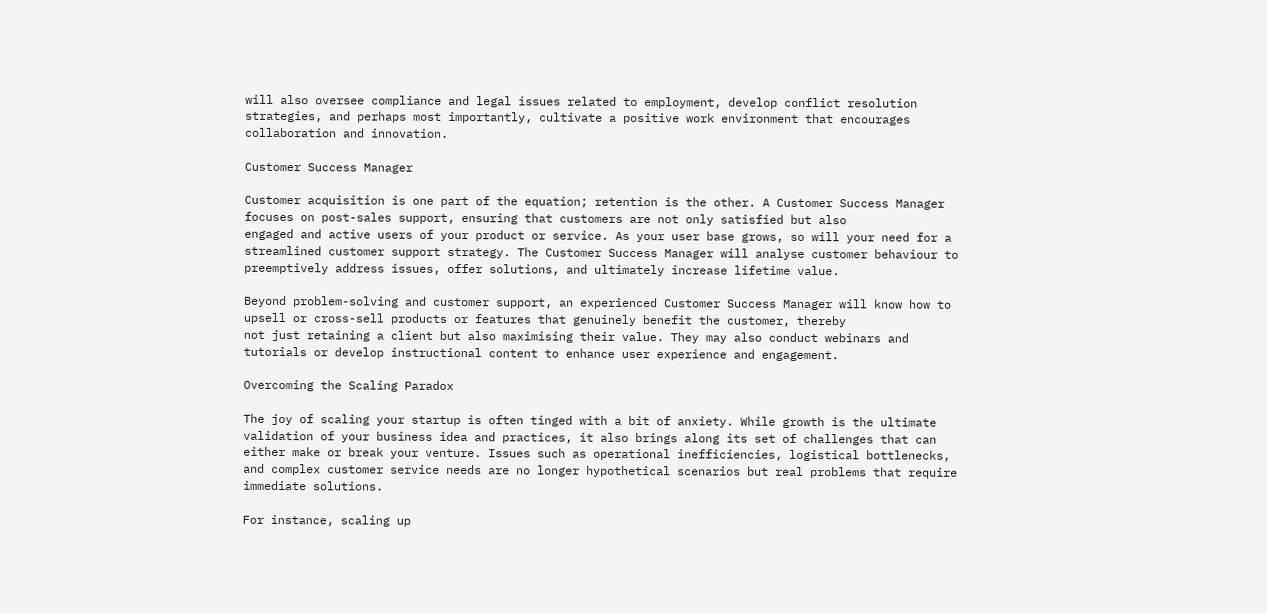will also oversee compliance and legal issues related to employment, develop conflict resolution strategies, and perhaps most importantly, cultivate a positive work environment that encourages collaboration and innovation.

Customer Success Manager

Customer acquisition is one part of the equation; retention is the other. A Customer Success Manager focuses on post-sales support, ensuring that customers are not only satisfied but also
engaged and active users of your product or service. As your user base grows, so will your need for a streamlined customer support strategy. The Customer Success Manager will analyse customer behaviour to preemptively address issues, offer solutions, and ultimately increase lifetime value.

Beyond problem-solving and customer support, an experienced Customer Success Manager will know how to upsell or cross-sell products or features that genuinely benefit the customer, thereby
not just retaining a client but also maximising their value. They may also conduct webinars and tutorials or develop instructional content to enhance user experience and engagement.

Overcoming the Scaling Paradox

The joy of scaling your startup is often tinged with a bit of anxiety. While growth is the ultimate validation of your business idea and practices, it also brings along its set of challenges that can either make or break your venture. Issues such as operational inefficiencies, logistical bottlenecks, and complex customer service needs are no longer hypothetical scenarios but real problems that require immediate solutions.

For instance, scaling up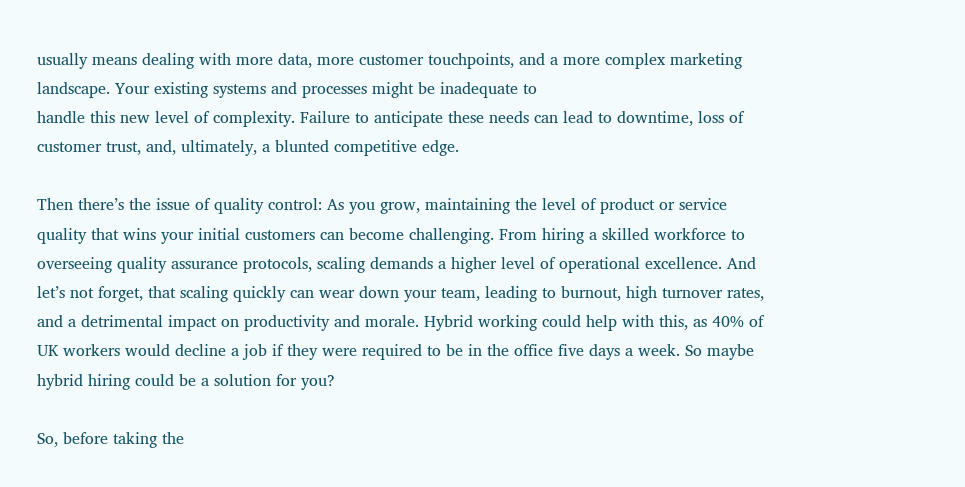usually means dealing with more data, more customer touchpoints, and a more complex marketing landscape. Your existing systems and processes might be inadequate to
handle this new level of complexity. Failure to anticipate these needs can lead to downtime, loss of customer trust, and, ultimately, a blunted competitive edge.

Then there’s the issue of quality control: As you grow, maintaining the level of product or service quality that wins your initial customers can become challenging. From hiring a skilled workforce to
overseeing quality assurance protocols, scaling demands a higher level of operational excellence. And let’s not forget, that scaling quickly can wear down your team, leading to burnout, high turnover rates, and a detrimental impact on productivity and morale. Hybrid working could help with this, as 40% of UK workers would decline a job if they were required to be in the office five days a week. So maybe hybrid hiring could be a solution for you?

So, before taking the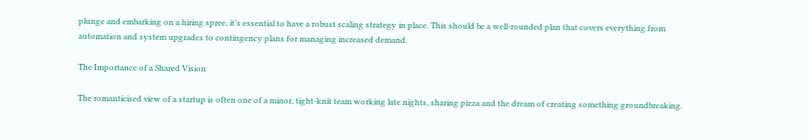plunge and embarking on a hiring spree, it’s essential to have a robust scaling strategy in place. This should be a well-rounded plan that covers everything from automation and system upgrades to contingency plans for managing increased demand.

The Importance of a Shared Vision

The romanticised view of a startup is often one of a minor, tight-knit team working late nights, sharing pizza and the dream of creating something groundbreaking.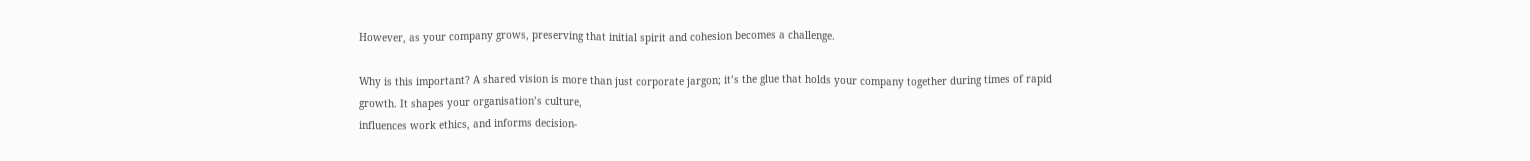However, as your company grows, preserving that initial spirit and cohesion becomes a challenge.

Why is this important? A shared vision is more than just corporate jargon; it’s the glue that holds your company together during times of rapid growth. It shapes your organisation’s culture,
influences work ethics, and informs decision-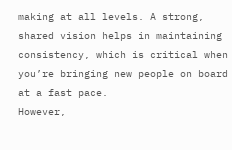making at all levels. A strong, shared vision helps in maintaining consistency, which is critical when you’re bringing new people on board at a fast pace.
However,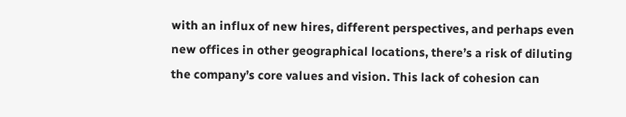with an influx of new hires, different perspectives, and perhaps even new offices in other geographical locations, there’s a risk of diluting the company’s core values and vision. This lack of cohesion can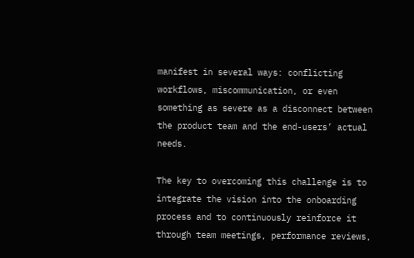manifest in several ways: conflicting workflows, miscommunication, or even something as severe as a disconnect between the product team and the end-users’ actual needs.

The key to overcoming this challenge is to integrate the vision into the onboarding process and to continuously reinforce it through team meetings, performance reviews,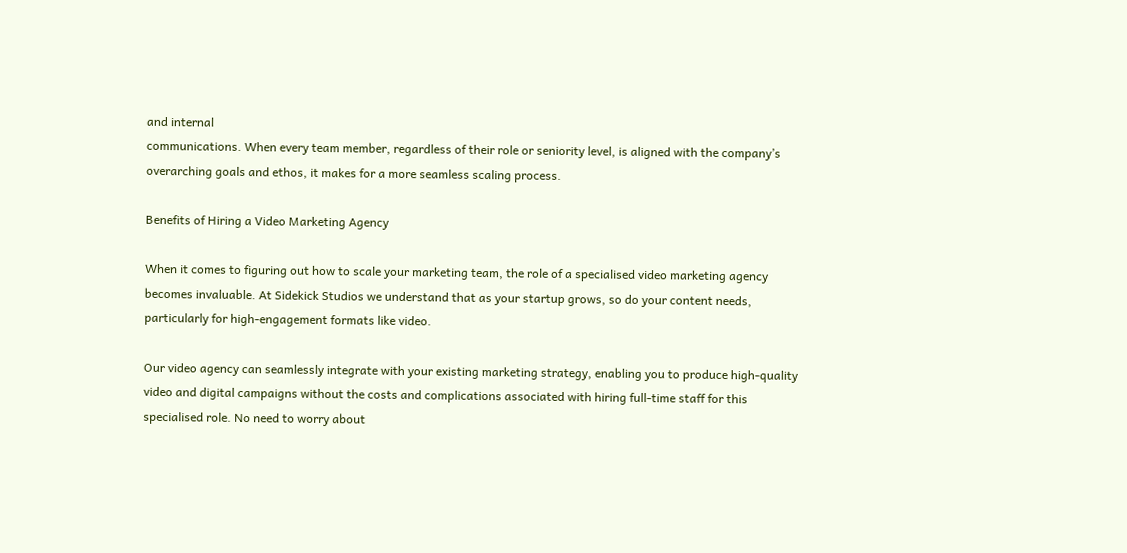and internal
communications. When every team member, regardless of their role or seniority level, is aligned with the company’s overarching goals and ethos, it makes for a more seamless scaling process.

Benefits of Hiring a Video Marketing Agency

When it comes to figuring out how to scale your marketing team, the role of a specialised video marketing agency becomes invaluable. At Sidekick Studios we understand that as your startup grows, so do your content needs, particularly for high-engagement formats like video.

Our video agency can seamlessly integrate with your existing marketing strategy, enabling you to produce high-quality video and digital campaigns without the costs and complications associated with hiring full-time staff for this specialised role. No need to worry about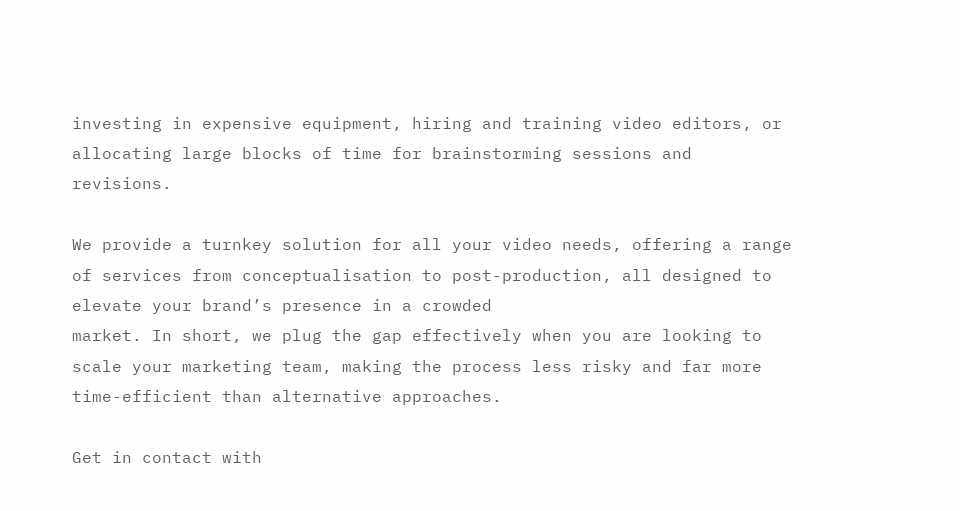investing in expensive equipment, hiring and training video editors, or allocating large blocks of time for brainstorming sessions and revisions.

We provide a turnkey solution for all your video needs, offering a range of services from conceptualisation to post-production, all designed to elevate your brand’s presence in a crowded
market. In short, we plug the gap effectively when you are looking to scale your marketing team, making the process less risky and far more time-efficient than alternative approaches.

Get in contact with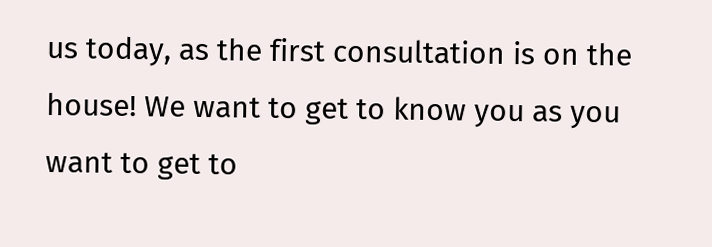us today, as the first consultation is on the house! We want to get to know you as you want to get to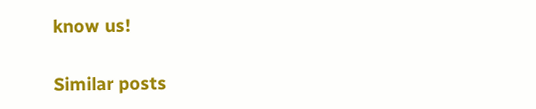know us!

Similar posts